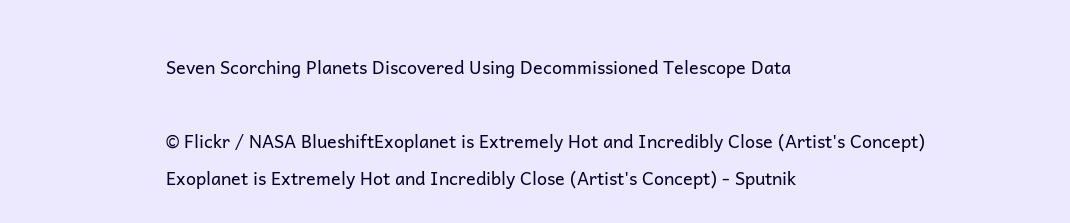Seven Scorching Planets Discovered Using Decommissioned Telescope Data

© Flickr / NASA BlueshiftExoplanet is Extremely Hot and Incredibly Close (Artist's Concept)
Exoplanet is Extremely Hot and Incredibly Close (Artist's Concept) - Sputnik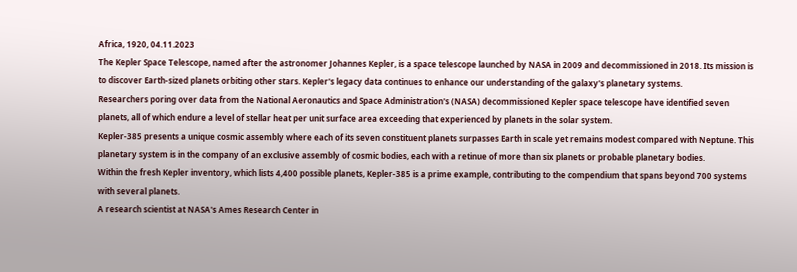Africa, 1920, 04.11.2023
The Kepler Space Telescope, named after the astronomer Johannes Kepler, is a space telescope launched by NASA in 2009 and decommissioned in 2018. Its mission is to discover Earth-sized planets orbiting other stars. Kepler's legacy data continues to enhance our understanding of the galaxy's planetary systems.
Researchers poring over data from the National Aeronautics and Space Administration's (NASA) decommissioned Kepler space telescope have identified seven planets, all of which endure a level of stellar heat per unit surface area exceeding that experienced by planets in the solar system.
Kepler-385 presents a unique cosmic assembly where each of its seven constituent planets surpasses Earth in scale yet remains modest compared with Neptune. This planetary system is in the company of an exclusive assembly of cosmic bodies, each with a retinue of more than six planets or probable planetary bodies.
Within the fresh Kepler inventory, which lists 4,400 possible planets, Kepler-385 is a prime example, contributing to the compendium that spans beyond 700 systems with several planets.
A research scientist at NASA's Ames Research Center in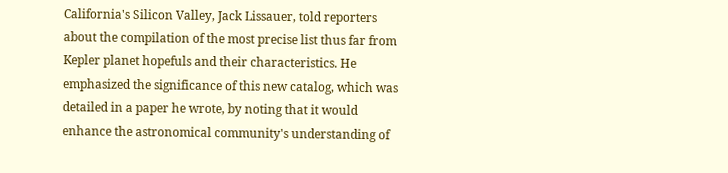California's Silicon Valley, Jack Lissauer, told reporters about the compilation of the most precise list thus far from Kepler planet hopefuls and their characteristics. He emphasized the significance of this new catalog, which was detailed in a paper he wrote, by noting that it would enhance the astronomical community's understanding of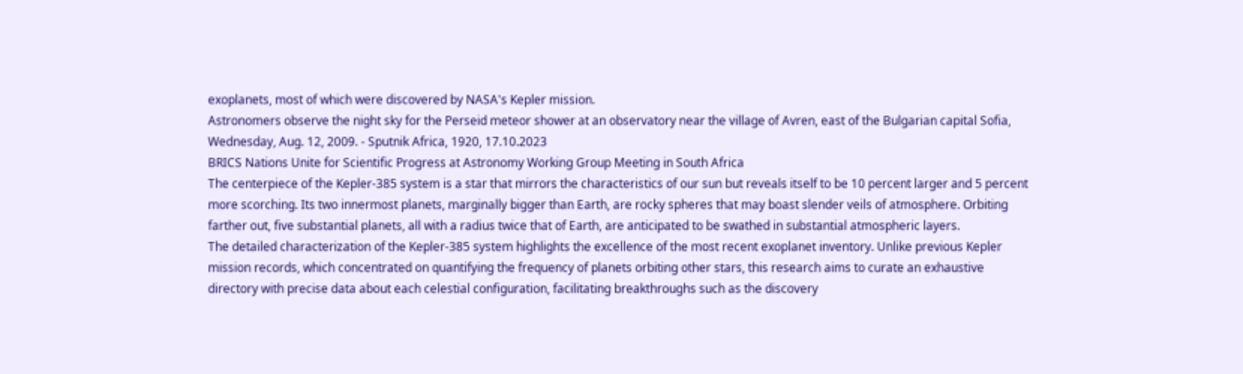exoplanets, most of which were discovered by NASA's Kepler mission.
Astronomers observe the night sky for the Perseid meteor shower at an observatory near the village of Avren, east of the Bulgarian capital Sofia, Wednesday, Aug. 12, 2009. - Sputnik Africa, 1920, 17.10.2023
BRICS Nations Unite for Scientific Progress at Astronomy Working Group Meeting in South Africa
The centerpiece of the Kepler-385 system is a star that mirrors the characteristics of our sun but reveals itself to be 10 percent larger and 5 percent more scorching. Its two innermost planets, marginally bigger than Earth, are rocky spheres that may boast slender veils of atmosphere. Orbiting farther out, five substantial planets, all with a radius twice that of Earth, are anticipated to be swathed in substantial atmospheric layers.
The detailed characterization of the Kepler-385 system highlights the excellence of the most recent exoplanet inventory. Unlike previous Kepler mission records, which concentrated on quantifying the frequency of planets orbiting other stars, this research aims to curate an exhaustive directory with precise data about each celestial configuration, facilitating breakthroughs such as the discovery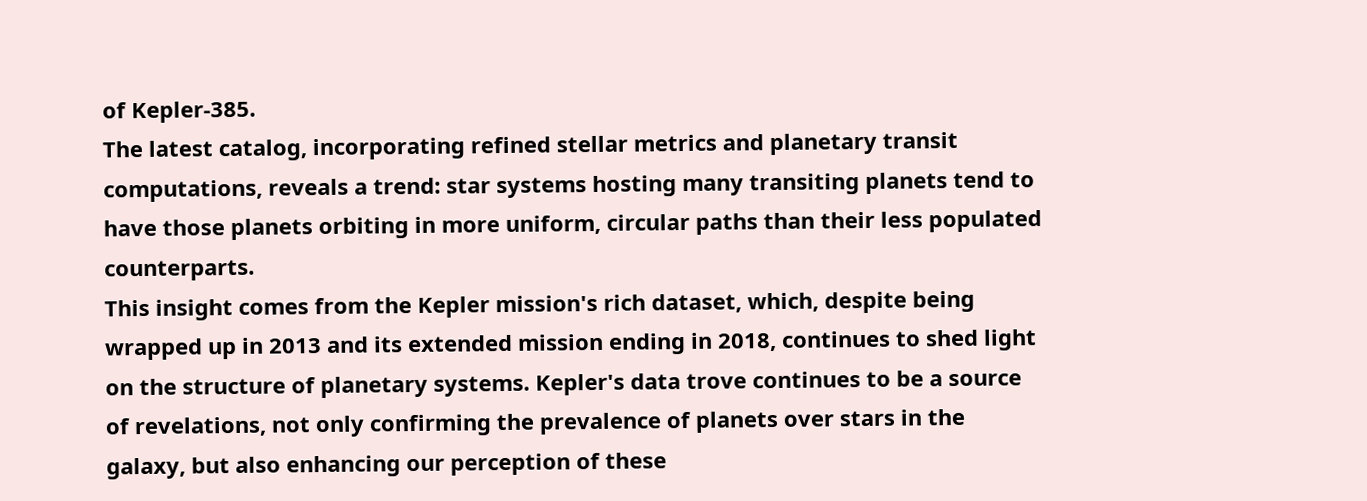of Kepler-385.
The latest catalog, incorporating refined stellar metrics and planetary transit computations, reveals a trend: star systems hosting many transiting planets tend to have those planets orbiting in more uniform, circular paths than their less populated counterparts.
This insight comes from the Kepler mission's rich dataset, which, despite being wrapped up in 2013 and its extended mission ending in 2018, continues to shed light on the structure of planetary systems. Kepler's data trove continues to be a source of revelations, not only confirming the prevalence of planets over stars in the galaxy, but also enhancing our perception of these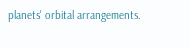planets' orbital arrangements.